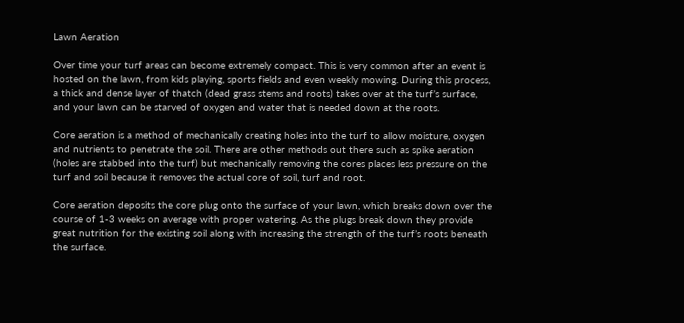Lawn Aeration

Over time your turf areas can become extremely compact. This is very common after an event is hosted on the lawn, from kids playing, sports fields and even weekly mowing. During this process, a thick and dense layer of thatch (dead grass stems and roots) takes over at the turf’s surface, and your lawn can be starved of oxygen and water that is needed down at the roots.

Core aeration is a method of mechanically creating holes into the turf to allow moisture, oxygen and nutrients to penetrate the soil. There are other methods out there such as spike aeration (holes are stabbed into the turf) but mechanically removing the cores places less pressure on the turf and soil because it removes the actual core of soil, turf and root.

Core aeration deposits the core plug onto the surface of your lawn, which breaks down over the course of 1-3 weeks on average with proper watering. As the plugs break down they provide great nutrition for the existing soil along with increasing the strength of the turf’s roots beneath the surface.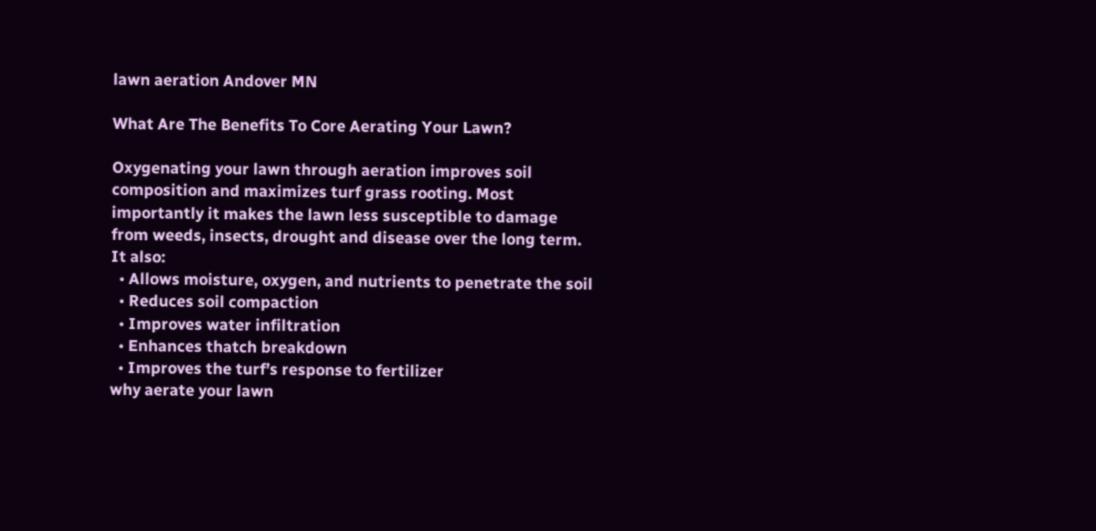lawn aeration Andover MN

What Are The Benefits To Core Aerating Your Lawn?

Oxygenating your lawn through aeration improves soil composition and maximizes turf grass rooting. Most importantly it makes the lawn less susceptible to damage from weeds, insects, drought and disease over the long term.
It also:
  • Allows moisture, oxygen, and nutrients to penetrate the soil
  • Reduces soil compaction
  • Improves water infiltration
  • Enhances thatch breakdown
  • Improves the turf’s response to fertilizer
why aerate your lawn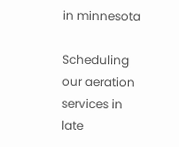in minnesota

Scheduling our aeration services in late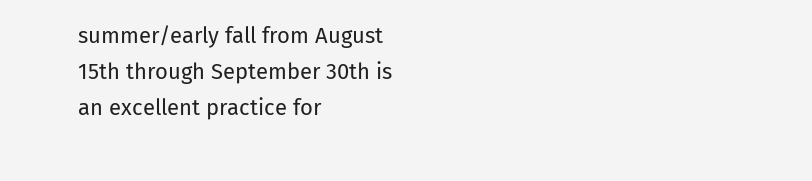summer/early fall from August 15th through September 30th is an excellent practice for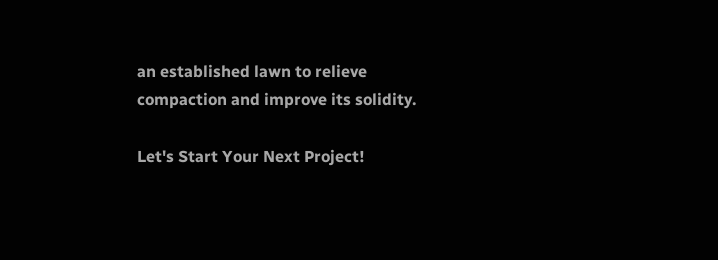an established lawn to relieve compaction and improve its solidity.

Let's Start Your Next Project!